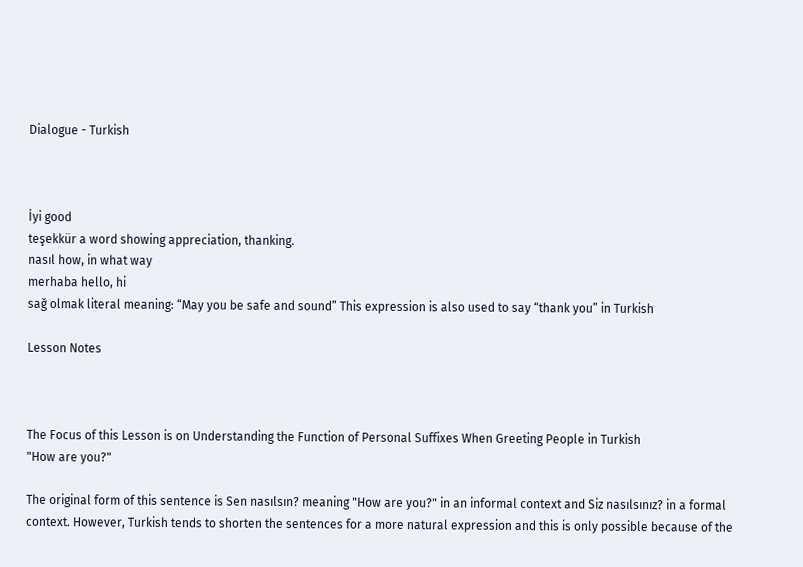Dialogue - Turkish



İyi good
teşekkür a word showing appreciation, thanking.
nasıl how, in what way
merhaba hello, hi
sağ olmak literal meaning: “May you be safe and sound” This expression is also used to say “thank you” in Turkish

Lesson Notes



The Focus of this Lesson is on Understanding the Function of Personal Suffixes When Greeting People in Turkish
"How are you?"

The original form of this sentence is Sen nasılsın? meaning "How are you?" in an informal context and Siz nasılsınız? in a formal context. However, Turkish tends to shorten the sentences for a more natural expression and this is only possible because of the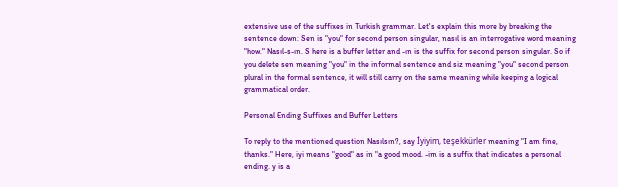extensive use of the suffixes in Turkish grammar. Let's explain this more by breaking the sentence down: Sen is "you" for second person singular, nasıl is an interrogative word meaning "how." Nasıl-s-ın. S here is a buffer letter and -ın is the suffix for second person singular. So if you delete sen meaning "you" in the informal sentence and siz meaning "you" second person plural in the formal sentence, it will still carry on the same meaning while keeping a logical grammatical order.

Personal Ending Suffixes and Buffer Letters

To reply to the mentioned question Nasılsın?, say İyiyim, teşekkürler meaning "I am fine, thanks." Here, iyi means "good" as in "a good mood. -im is a suffix that indicates a personal ending. y is a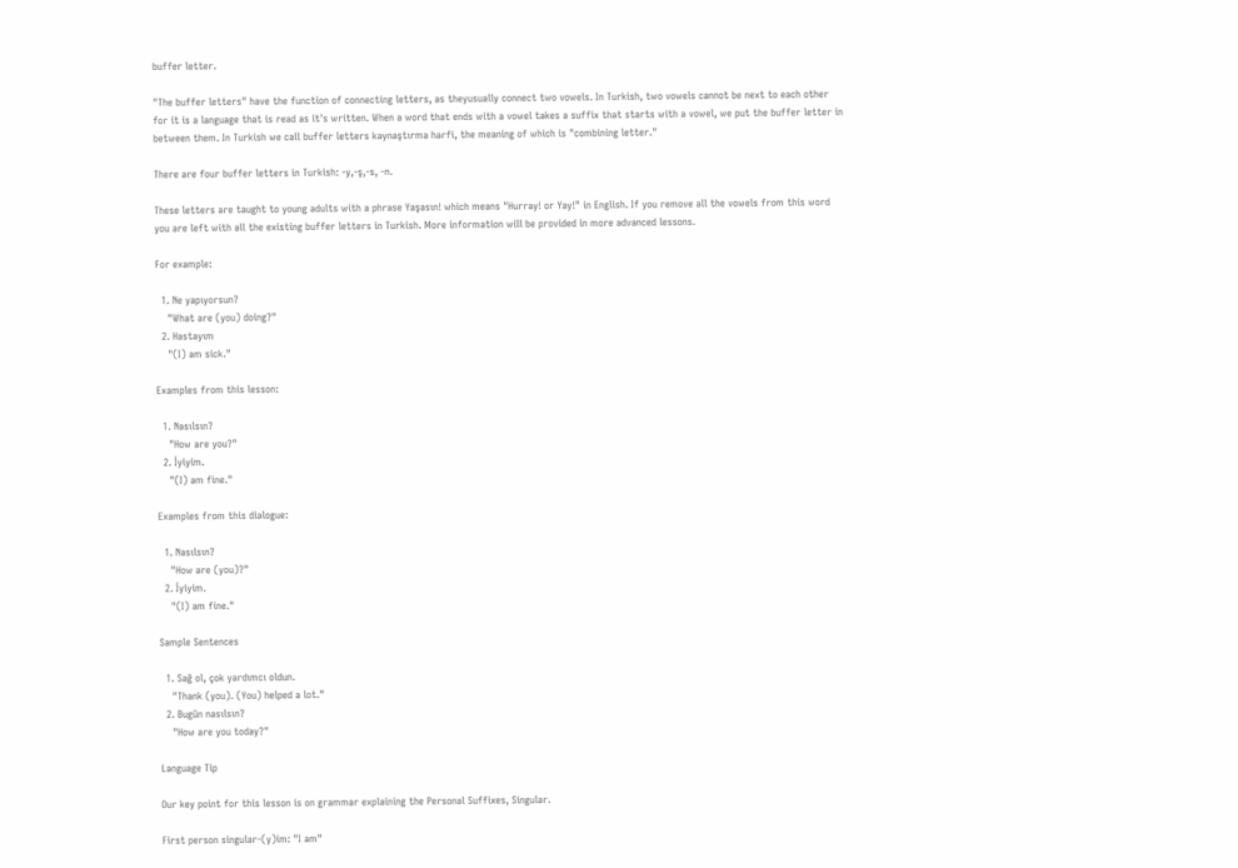buffer letter.

"The buffer letters" have the function of connecting letters, as theyusually connect two vowels. In Turkish, two vowels cannot be next to each other for it is a language that is read as it's written. When a word that ends with a vowel takes a suffix that starts with a vowel, we put the buffer letter in between them. In Turkish we call buffer letters kaynaştırma harfi, the meaning of which is "combining letter."

There are four buffer letters in Turkish: -y,-ş,-s, -n.

These letters are taught to young adults with a phrase Yaşasın! which means "Hurray! or Yay!" in English. If you remove all the vowels from this word you are left with all the existing buffer letters in Turkish. More information will be provided in more advanced lessons.

For example:

  1. Ne yapıyorsun?
    "What are (you) doing?"
  2. Hastayım
    "(I) am sick."

Examples from this lesson:

  1. Nasılsın?
    "How are you?"
  2. İyiyim.
    "(I) am fine."

Examples from this dialogue:

  1. Nasılsın?
    "How are (you)?"
  2. İyiyim.
    "(I) am fine."

Sample Sentences

  1. Sağ ol, çok yardımcı oldun.
    "Thank (you). (You) helped a lot."
  2. Bugün nasılsın?
    "How are you today?"

Language Tip

Our key point for this lesson is on grammar explaining the Personal Suffixes, Singular.

First person singular-(y)im: "I am"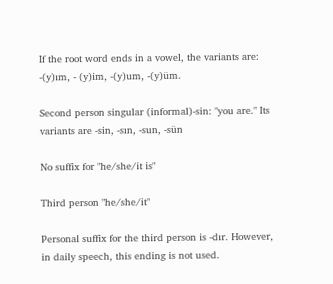If the root word ends in a vowel, the variants are: -(y)ım, - (y)im, -(y)um, -(y)üm.

Second person singular (informal)-sin: "you are." Its variants are -sin, -sın, -sun, -sün

No suffix for "he/she/it is"

Third person "he/she/it"

Personal suffix for the third person is -dır. However, in daily speech, this ending is not used.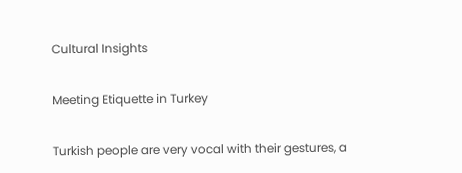Cultural Insights

Meeting Etiquette in Turkey

Turkish people are very vocal with their gestures, a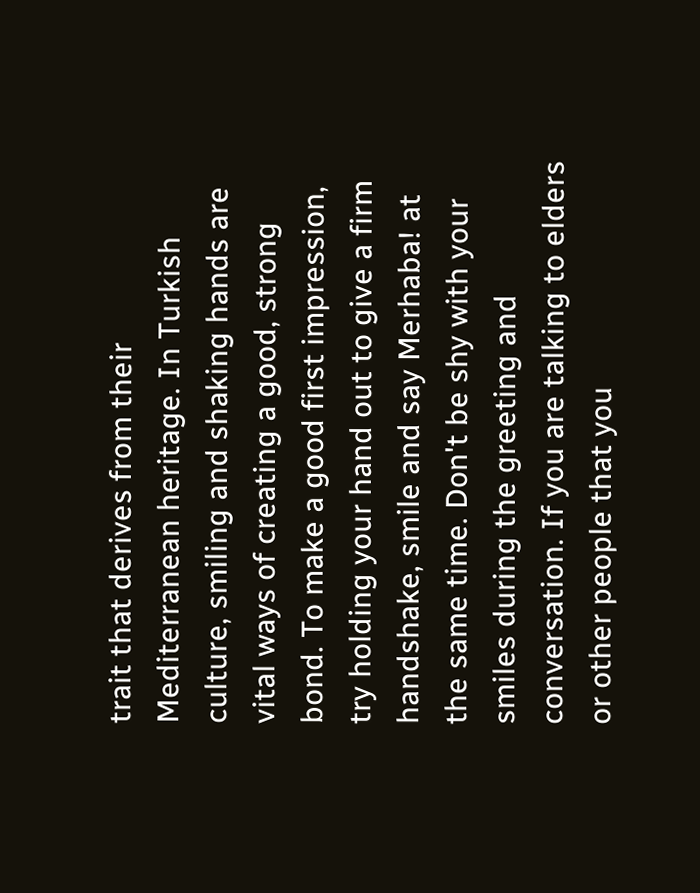trait that derives from their Mediterranean heritage. In Turkish culture, smiling and shaking hands are vital ways of creating a good, strong bond. To make a good first impression, try holding your hand out to give a firm handshake, smile and say Merhaba! at the same time. Don't be shy with your smiles during the greeting and conversation. If you are talking to elders or other people that you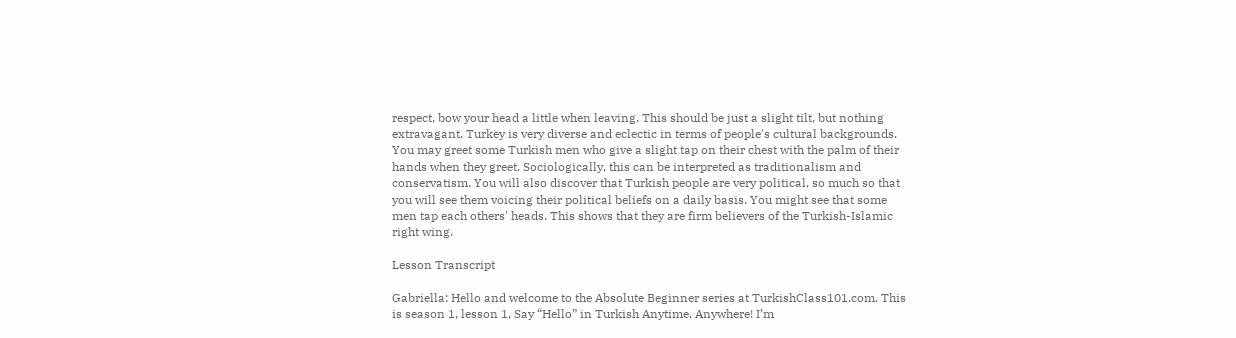respect, bow your head a little when leaving. This should be just a slight tilt, but nothing extravagant. Turkey is very diverse and eclectic in terms of people's cultural backgrounds. You may greet some Turkish men who give a slight tap on their chest with the palm of their hands when they greet. Sociologically, this can be interpreted as traditionalism and conservatism. You will also discover that Turkish people are very political, so much so that you will see them voicing their political beliefs on a daily basis. You might see that some men tap each others' heads. This shows that they are firm believers of the Turkish-Islamic right wing.

Lesson Transcript

Gabriella: Hello and welcome to the Absolute Beginner series at TurkishClass101.com. This is season 1, lesson 1, Say “Hello” in Turkish Anytime, Anywhere! I’m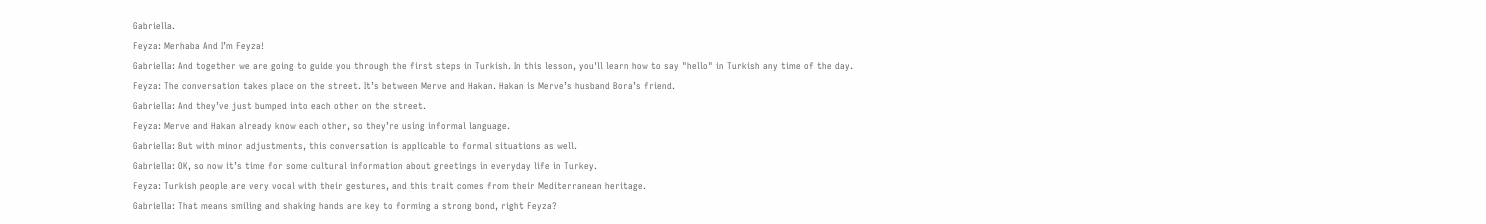Gabriella.
Feyza: Merhaba And I’m Feyza!
Gabriella: And together we are going to guide you through the first steps in Turkish. In this lesson, you'll learn how to say "hello" in Turkish any time of the day.
Feyza: The conversation takes place on the street. It’s between Merve and Hakan. Hakan is Merve’s husband Bora’s friend.
Gabriella: And they’ve just bumped into each other on the street.
Feyza: Merve and Hakan already know each other, so they’re using informal language.
Gabriella: But with minor adjustments, this conversation is applicable to formal situations as well.
Gabriella: OK, so now it’s time for some cultural information about greetings in everyday life in Turkey.
Feyza: Turkish people are very vocal with their gestures, and this trait comes from their Mediterranean heritage.
Gabriella: That means smiling and shaking hands are key to forming a strong bond, right Feyza?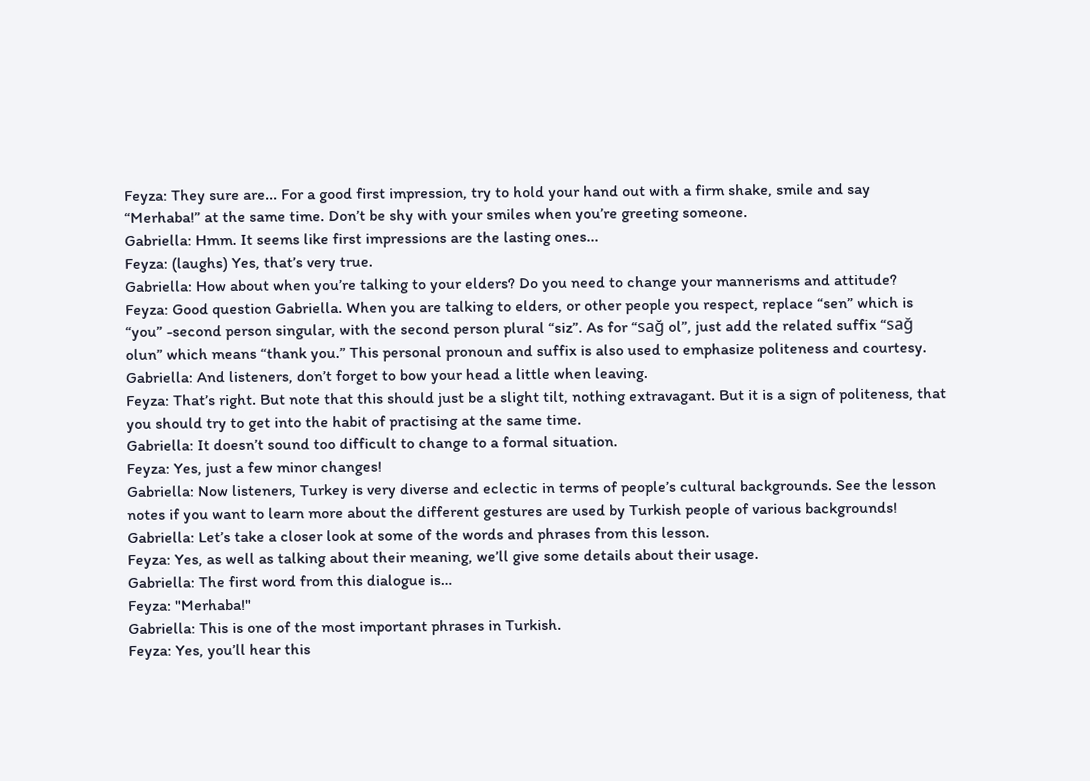Feyza: They sure are... For a good first impression, try to hold your hand out with a firm shake, smile and say “Merhaba!” at the same time. Don’t be shy with your smiles when you’re greeting someone.
Gabriella: Hmm. It seems like first impressions are the lasting ones...
Feyza: (laughs) Yes, that’s very true.
Gabriella: How about when you’re talking to your elders? Do you need to change your mannerisms and attitude?
Feyza: Good question Gabriella. When you are talking to elders, or other people you respect, replace “sen” which is “you” -second person singular, with the second person plural “siz”. As for “sağ ol”, just add the related suffix “sağ olun” which means “thank you.” This personal pronoun and suffix is also used to emphasize politeness and courtesy.
Gabriella: And listeners, don’t forget to bow your head a little when leaving.
Feyza: That’s right. But note that this should just be a slight tilt, nothing extravagant. But it is a sign of politeness, that you should try to get into the habit of practising at the same time.
Gabriella: It doesn’t sound too difficult to change to a formal situation.
Feyza: Yes, just a few minor changes!
Gabriella: Now listeners, Turkey is very diverse and eclectic in terms of people’s cultural backgrounds. See the lesson notes if you want to learn more about the different gestures are used by Turkish people of various backgrounds!
Gabriella: Let’s take a closer look at some of the words and phrases from this lesson.
Feyza: Yes, as well as talking about their meaning, we’ll give some details about their usage.
Gabriella: The first word from this dialogue is…
Feyza: "Merhaba!"
Gabriella: This is one of the most important phrases in Turkish.
Feyza: Yes, you’ll hear this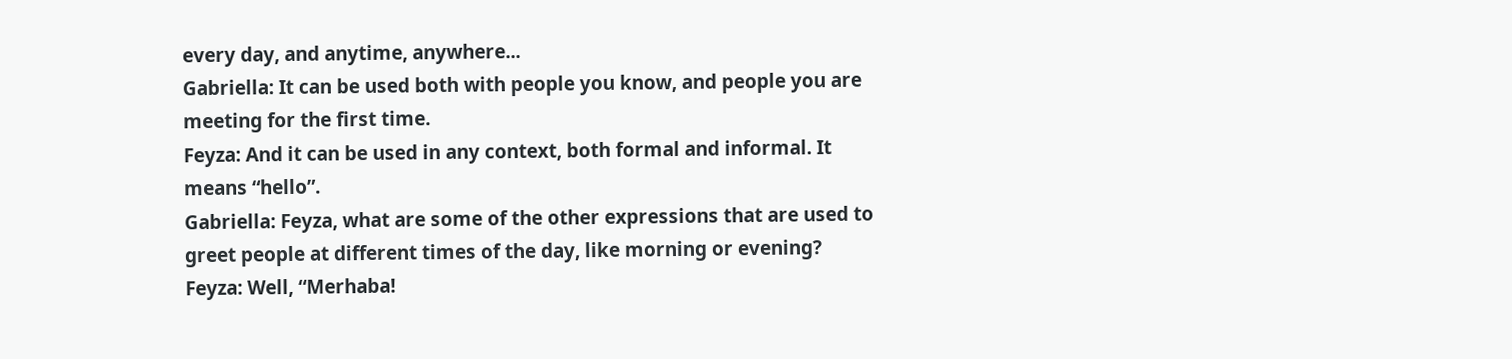every day, and anytime, anywhere...
Gabriella: It can be used both with people you know, and people you are meeting for the first time.
Feyza: And it can be used in any context, both formal and informal. It means “hello”.
Gabriella: Feyza, what are some of the other expressions that are used to greet people at different times of the day, like morning or evening?
Feyza: Well, “Merhaba!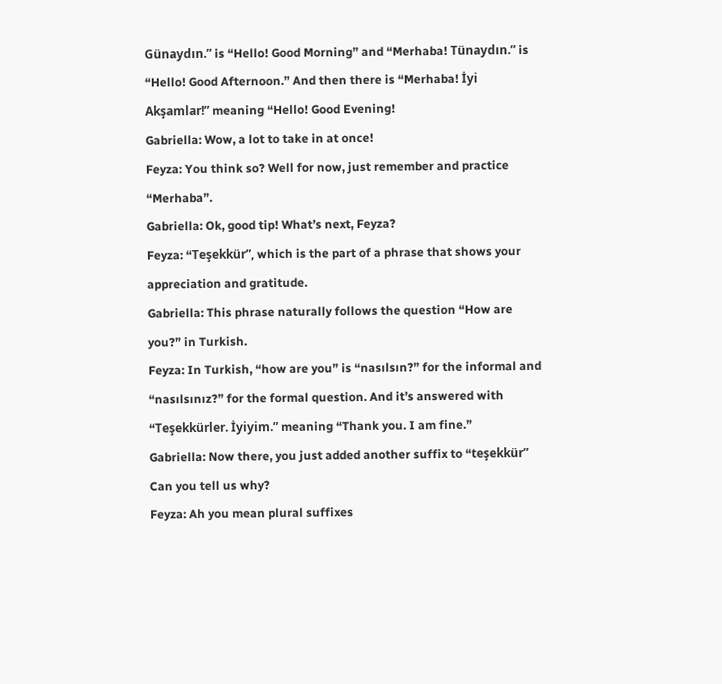Günaydın.” is “Hello! Good Morning” and “Merhaba! Tünaydın.” is “Hello! Good Afternoon.” And then there is “Merhaba! İyi Akşamlar!” meaning “Hello! Good Evening!
Gabriella: Wow, a lot to take in at once!
Feyza: You think so? Well for now, just remember and practice “Merhaba”.
Gabriella: Ok, good tip! What’s next, Feyza?
Feyza: “Teşekkür”, which is the part of a phrase that shows your appreciation and gratitude.
Gabriella: This phrase naturally follows the question “How are you?” in Turkish.
Feyza: In Turkish, “how are you” is “nasılsın?” for the informal and “nasılsınız?” for the formal question. And it’s answered with “Teşekkürler. İyiyim.” meaning “Thank you. I am fine.”
Gabriella: Now there, you just added another suffix to “teşekkür” Can you tell us why?
Feyza: Ah you mean plural suffixes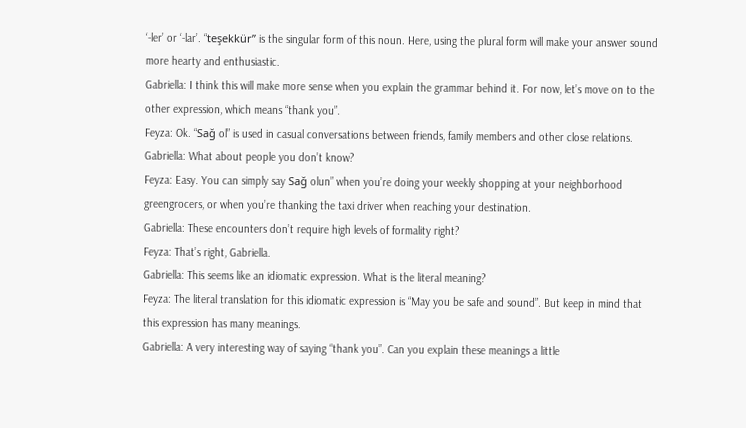‘-ler’ or ‘-lar’. “teşekkür” is the singular form of this noun. Here, using the plural form will make your answer sound more hearty and enthusiastic.
Gabriella: I think this will make more sense when you explain the grammar behind it. For now, let’s move on to the other expression, which means “thank you”.
Feyza: Ok. “Sağ ol” is used in casual conversations between friends, family members and other close relations.
Gabriella: What about people you don’t know?
Feyza: Easy. You can simply say Sağ olun” when you’re doing your weekly shopping at your neighborhood greengrocers, or when you’re thanking the taxi driver when reaching your destination.
Gabriella: These encounters don’t require high levels of formality right?
Feyza: That’s right, Gabriella.
Gabriella: This seems like an idiomatic expression. What is the literal meaning?
Feyza: The literal translation for this idiomatic expression is “May you be safe and sound”. But keep in mind that this expression has many meanings.
Gabriella: A very interesting way of saying “thank you”. Can you explain these meanings a little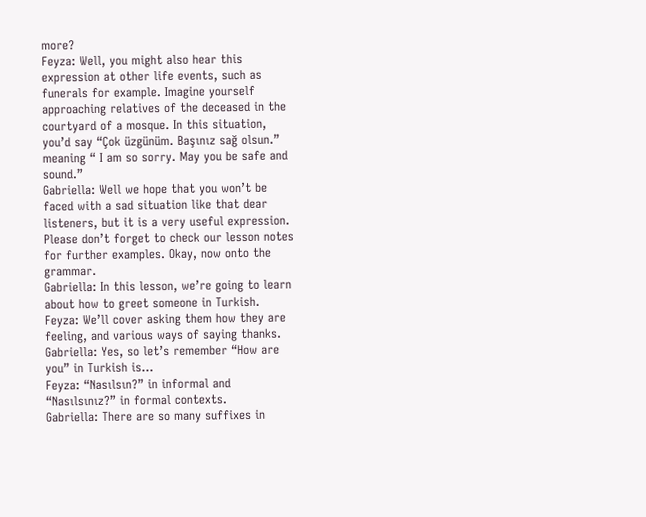more?
Feyza: Well, you might also hear this expression at other life events, such as funerals for example. Imagine yourself approaching relatives of the deceased in the courtyard of a mosque. In this situation, you’d say “Çok üzgünüm. Başınız sağ olsun.” meaning “ I am so sorry. May you be safe and sound.”
Gabriella: Well we hope that you won’t be faced with a sad situation like that dear listeners, but it is a very useful expression. Please don’t forget to check our lesson notes for further examples. Okay, now onto the grammar.
Gabriella: In this lesson, we’re going to learn about how to greet someone in Turkish.
Feyza: We’ll cover asking them how they are feeling, and various ways of saying thanks.
Gabriella: Yes, so let’s remember “How are you” in Turkish is…
Feyza: “Nasılsın?” in informal and “Nasılsınız?” in formal contexts.
Gabriella: There are so many suffixes in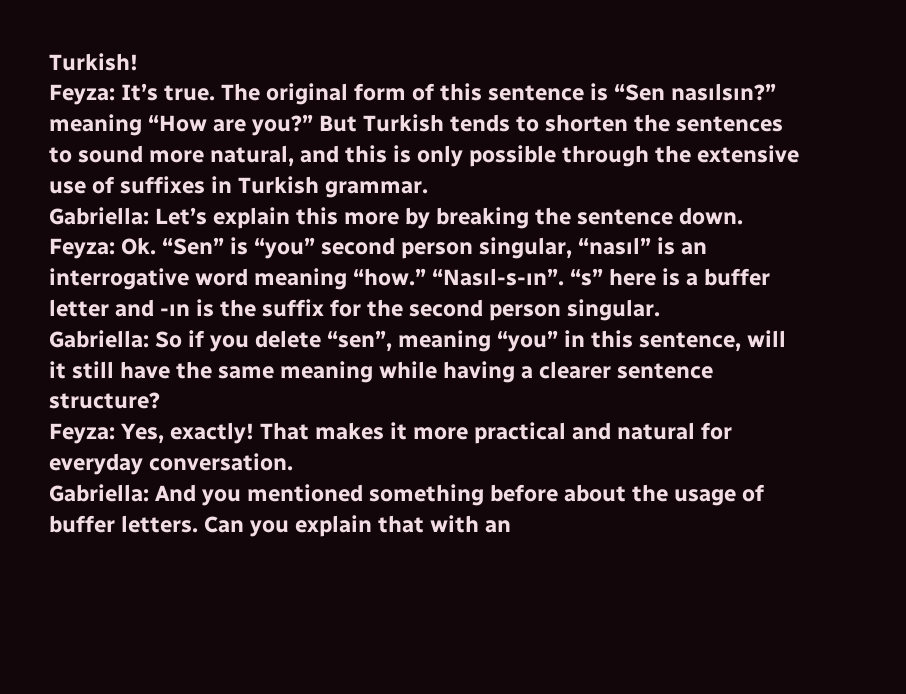Turkish!
Feyza: It’s true. The original form of this sentence is “Sen nasılsın?” meaning “How are you?” But Turkish tends to shorten the sentences to sound more natural, and this is only possible through the extensive use of suffixes in Turkish grammar.
Gabriella: Let’s explain this more by breaking the sentence down.
Feyza: Ok. “Sen” is “you” second person singular, “nasıl” is an interrogative word meaning “how.” “Nasıl-s-ın”. “s” here is a buffer letter and -ın is the suffix for the second person singular.
Gabriella: So if you delete “sen”, meaning “you” in this sentence, will it still have the same meaning while having a clearer sentence structure?
Feyza: Yes, exactly! That makes it more practical and natural for everyday conversation.
Gabriella: And you mentioned something before about the usage of buffer letters. Can you explain that with an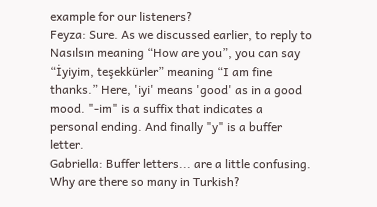example for our listeners?
Feyza: Sure. As we discussed earlier, to reply to Nasılsın meaning “How are you”, you can say “İyiyim, teşekkürler” meaning “I am fine thanks.” Here, 'iyi' means 'good' as in a good mood. "-im" is a suffix that indicates a personal ending. And finally "y" is a buffer letter.
Gabriella: Buffer letters... are a little confusing. Why are there so many in Turkish?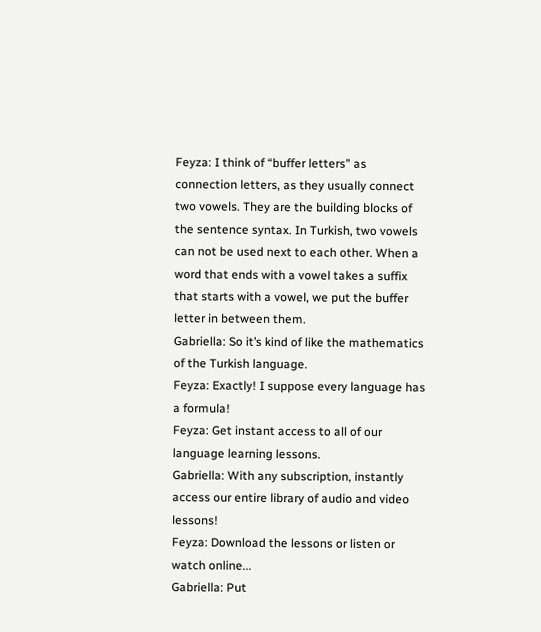Feyza: I think of “buffer letters" as connection letters, as they usually connect two vowels. They are the building blocks of the sentence syntax. In Turkish, two vowels can not be used next to each other. When a word that ends with a vowel takes a suffix that starts with a vowel, we put the buffer letter in between them.
Gabriella: So it’s kind of like the mathematics of the Turkish language.
Feyza: Exactly! I suppose every language has a formula!
Feyza: Get instant access to all of our language learning lessons.
Gabriella: With any subscription, instantly access our entire library of audio and video lessons!
Feyza: Download the lessons or listen or watch online...
Gabriella: Put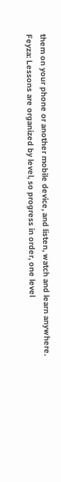them on your phone or another mobile device, and listen, watch and learn anywhere.
Feyza: Lessons are organized by level, so progress in order, one level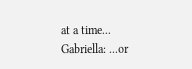at a time...
Gabriella: ...or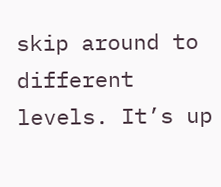skip around to different levels. It’s up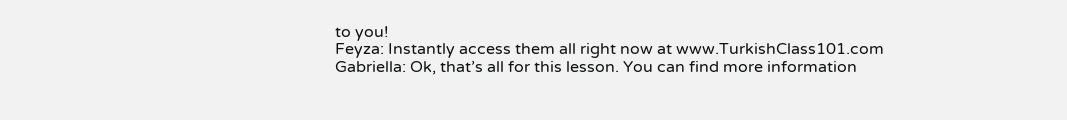to you!
Feyza: Instantly access them all right now at www.TurkishClass101.com
Gabriella: Ok, that’s all for this lesson. You can find more information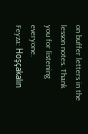on buffer letters in the lesson notes. Thank you for listening everyone.
Feyza: Hoşçakalın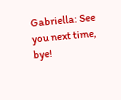Gabriella: See you next time, bye!